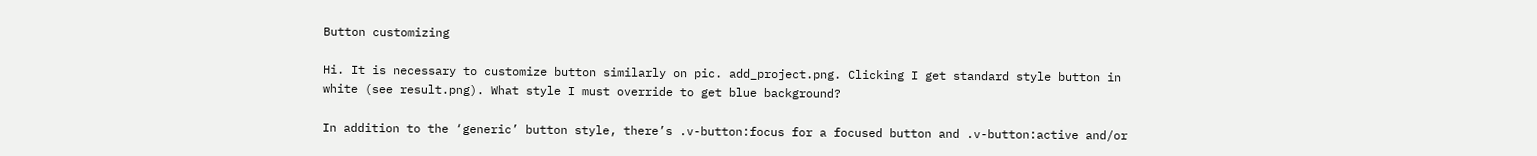Button customizing

Hi. It is necessary to customize button similarly on pic. add_project.png. Clicking I get standard style button in white (see result.png). What style I must override to get blue background?

In addition to the ‘generic’ button style, there’s .v-button:focus for a focused button and .v-button:active and/or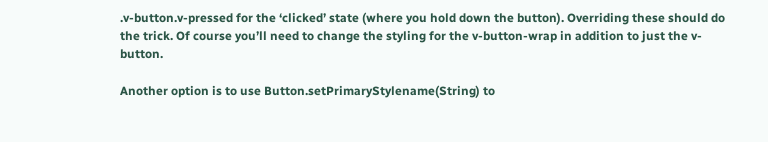.v-button.v-pressed for the ‘clicked’ state (where you hold down the button). Overriding these should do the trick. Of course you’ll need to change the styling for the v-button-wrap in addition to just the v-button.

Another option is to use Button.setPrimaryStylename(String) to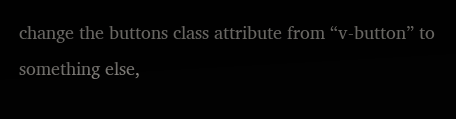change the buttons class attribute from “v-button” to something else,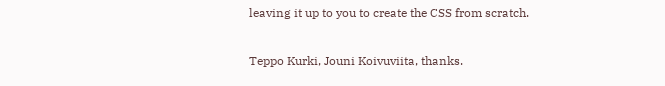leaving it up to you to create the CSS from scratch.

Teppo Kurki, Jouni Koivuviita, thanks.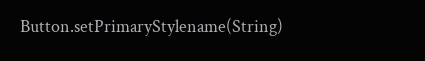Button.setPrimaryStylename(String)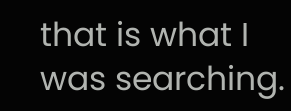that is what I was searching.